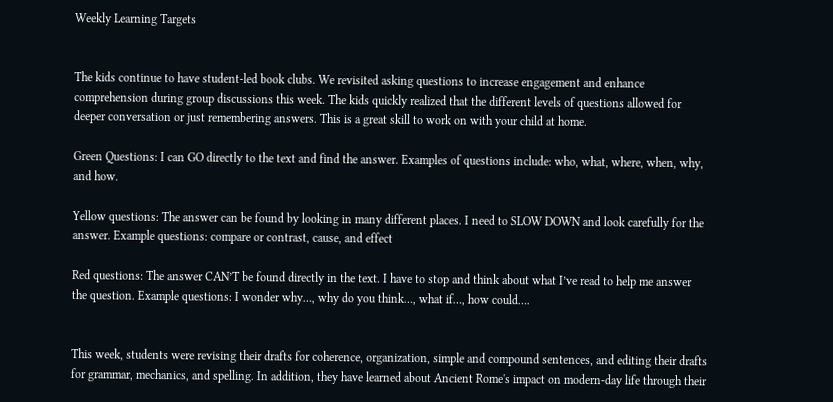Weekly Learning Targets


The kids continue to have student-led book clubs. We revisited asking questions to increase engagement and enhance comprehension during group discussions this week. The kids quickly realized that the different levels of questions allowed for deeper conversation or just remembering answers. This is a great skill to work on with your child at home.

Green Questions: I can GO directly to the text and find the answer. Examples of questions include: who, what, where, when, why, and how.

Yellow questions: The answer can be found by looking in many different places. I need to SLOW DOWN and look carefully for the answer. Example questions: compare or contrast, cause, and effect

Red questions: The answer CAN’T be found directly in the text. I have to stop and think about what I’ve read to help me answer the question. Example questions: I wonder why…, why do you think…, what if…, how could….


This week, students were revising their drafts for coherence, organization, simple and compound sentences, and editing their drafts for grammar, mechanics, and spelling. In addition, they have learned about Ancient Rome's impact on modern-day life through their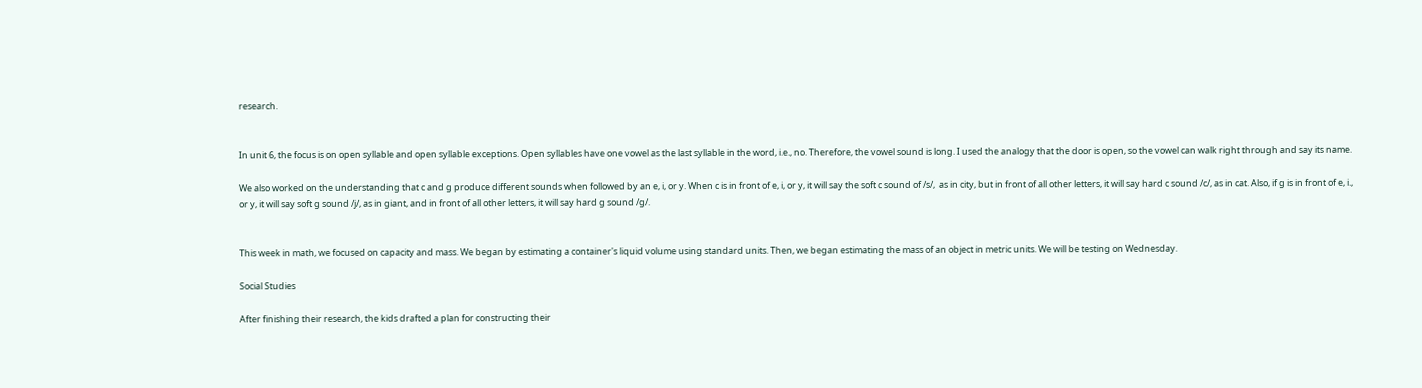research.


In unit 6, the focus is on open syllable and open syllable exceptions. Open syllables have one vowel as the last syllable in the word, i.e., no. Therefore, the vowel sound is long. I used the analogy that the door is open, so the vowel can walk right through and say its name.

We also worked on the understanding that c and g produce different sounds when followed by an e, i, or y. When c is in front of e, i, or y, it will say the soft c sound of /s/,  as in city, but in front of all other letters, it will say hard c sound /c/, as in cat. Also, if g is in front of e, i., or y, it will say soft g sound /j/, as in giant, and in front of all other letters, it will say hard g sound /g/.


This week in math, we focused on capacity and mass. We began by estimating a container's liquid volume using standard units. Then, we began estimating the mass of an object in metric units. We will be testing on Wednesday.

Social Studies

After finishing their research, the kids drafted a plan for constructing their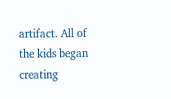artifact. All of the kids began creating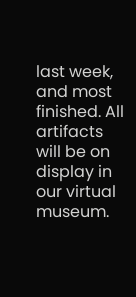last week, and most finished. All artifacts will be on display in our virtual museum.